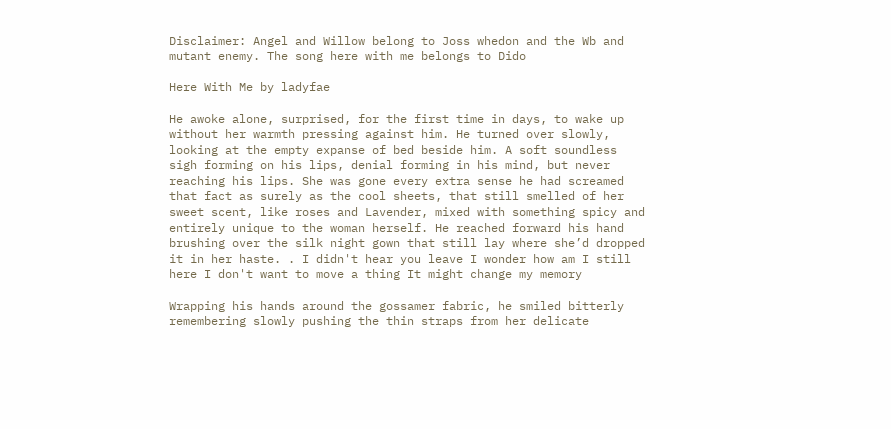Disclaimer: Angel and Willow belong to Joss whedon and the Wb and mutant enemy. The song here with me belongs to Dido

Here With Me by ladyfae

He awoke alone, surprised, for the first time in days, to wake up without her warmth pressing against him. He turned over slowly, looking at the empty expanse of bed beside him. A soft soundless sigh forming on his lips, denial forming in his mind, but never reaching his lips. She was gone every extra sense he had screamed that fact as surely as the cool sheets, that still smelled of her sweet scent, like roses and Lavender, mixed with something spicy and entirely unique to the woman herself. He reached forward his hand brushing over the silk night gown that still lay where she’d dropped it in her haste. . I didn't hear you leave I wonder how am I still here I don't want to move a thing It might change my memory

Wrapping his hands around the gossamer fabric, he smiled bitterly remembering slowly pushing the thin straps from her delicate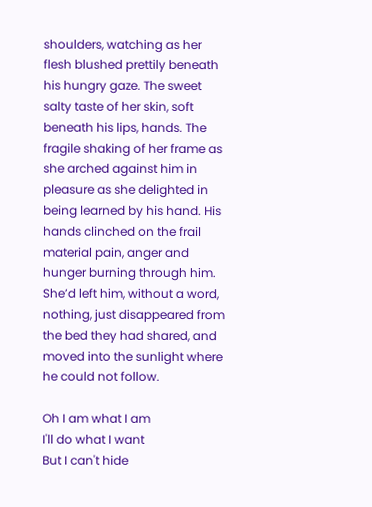shoulders, watching as her flesh blushed prettily beneath his hungry gaze. The sweet salty taste of her skin, soft beneath his lips, hands. The fragile shaking of her frame as she arched against him in pleasure as she delighted in being learned by his hand. His hands clinched on the frail material pain, anger and hunger burning through him. She’d left him, without a word, nothing, just disappeared from the bed they had shared, and moved into the sunlight where he could not follow.

Oh I am what I am
I'll do what I want
But I can't hide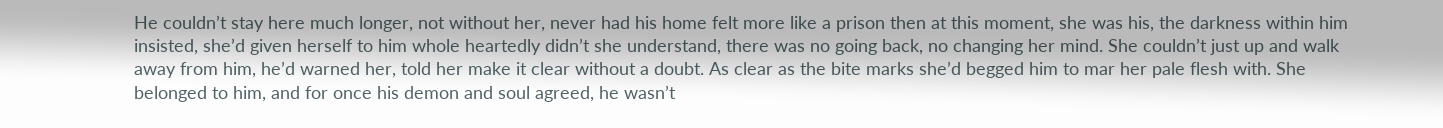He couldn’t stay here much longer, not without her, never had his home felt more like a prison then at this moment, she was his, the darkness within him insisted, she’d given herself to him whole heartedly didn’t she understand, there was no going back, no changing her mind. She couldn’t just up and walk away from him, he’d warned her, told her make it clear without a doubt. As clear as the bite marks she’d begged him to mar her pale flesh with. She belonged to him, and for once his demon and soul agreed, he wasn’t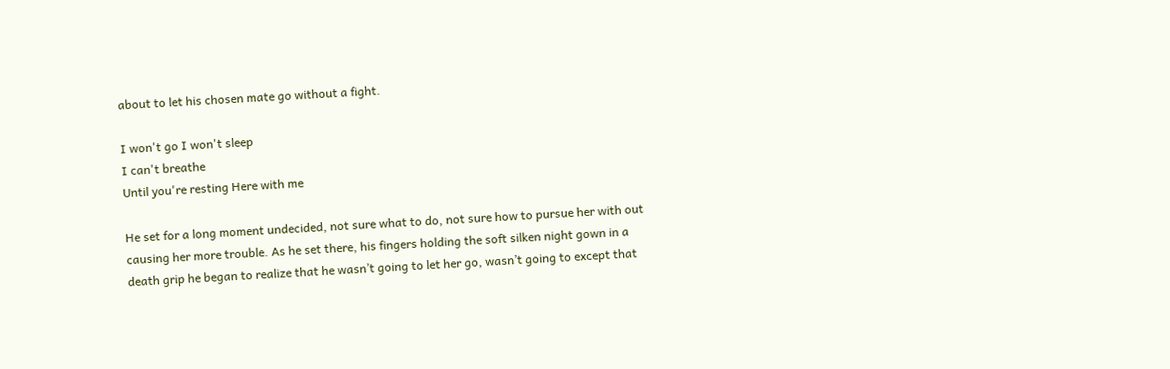about to let his chosen mate go without a fight.

I won't go I won't sleep
I can't breathe
Until you're resting Here with me

He set for a long moment undecided, not sure what to do, not sure how to pursue her with out causing her more trouble. As he set there, his fingers holding the soft silken night gown in a death grip he began to realize that he wasn’t going to let her go, wasn’t going to except that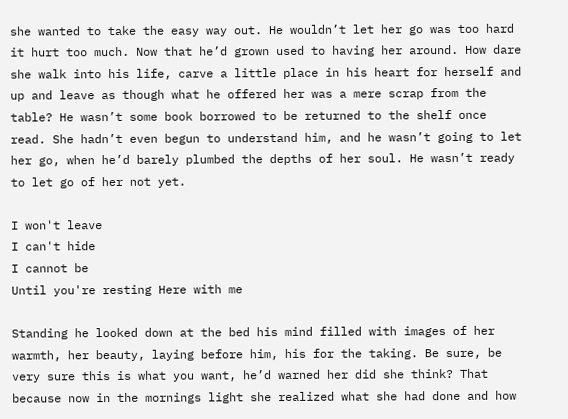she wanted to take the easy way out. He wouldn’t let her go was too hard it hurt too much. Now that he’d grown used to having her around. How dare she walk into his life, carve a little place in his heart for herself and up and leave as though what he offered her was a mere scrap from the table? He wasn’t some book borrowed to be returned to the shelf once read. She hadn’t even begun to understand him, and he wasn’t going to let her go, when he’d barely plumbed the depths of her soul. He wasn’t ready to let go of her not yet.

I won't leave
I can't hide
I cannot be
Until you're resting Here with me

Standing he looked down at the bed his mind filled with images of her warmth, her beauty, laying before him, his for the taking. Be sure, be very sure this is what you want, he’d warned her did she think? That because now in the mornings light she realized what she had done and how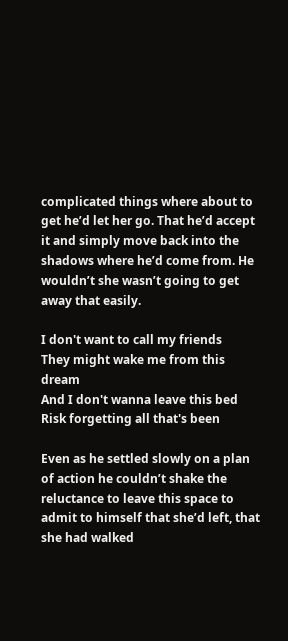complicated things where about to get he’d let her go. That he’d accept it and simply move back into the shadows where he’d come from. He wouldn’t she wasn’t going to get away that easily.

I don't want to call my friends
They might wake me from this dream
And I don't wanna leave this bed
Risk forgetting all that's been

Even as he settled slowly on a plan of action he couldn’t shake the reluctance to leave this space to admit to himself that she’d left, that she had walked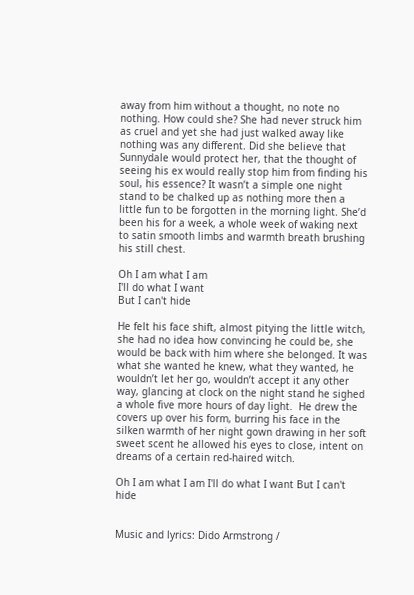away from him without a thought, no note no nothing. How could she? She had never struck him as cruel and yet she had just walked away like nothing was any different. Did she believe that Sunnydale would protect her, that the thought of seeing his ex would really stop him from finding his soul, his essence? It wasn’t a simple one night stand to be chalked up as nothing more then a little fun to be forgotten in the morning light. She’d been his for a week, a whole week of waking next to satin smooth limbs and warmth breath brushing his still chest.

Oh I am what I am
I'll do what I want
But I can't hide

He felt his face shift, almost pitying the little witch, she had no idea how convincing he could be, she would be back with him where she belonged. It was what she wanted he knew, what they wanted, he wouldn’t let her go, wouldn’t accept it any other way, glancing at clock on the night stand he sighed a whole five more hours of day light.  He drew the covers up over his form, burring his face in the silken warmth of her night gown drawing in her soft sweet scent he allowed his eyes to close, intent on dreams of a certain red-haired witch.

Oh I am what I am I'll do what I want But I can't hide


Music and lyrics: Dido Armstrong /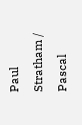Paul Stratham / Pascal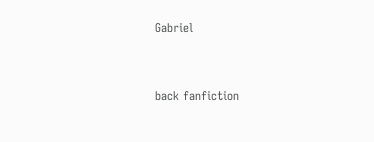Gabriel


back fanfiction